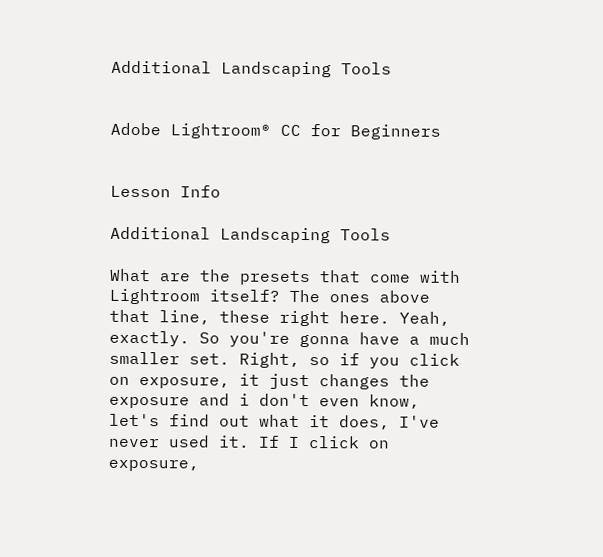Additional Landscaping Tools


Adobe Lightroom® CC for Beginners


Lesson Info

Additional Landscaping Tools

What are the presets that come with Lightroom itself? The ones above that line, these right here. Yeah, exactly. So you're gonna have a much smaller set. Right, so if you click on exposure, it just changes the exposure and i don't even know, let's find out what it does, I've never used it. If I click on exposure,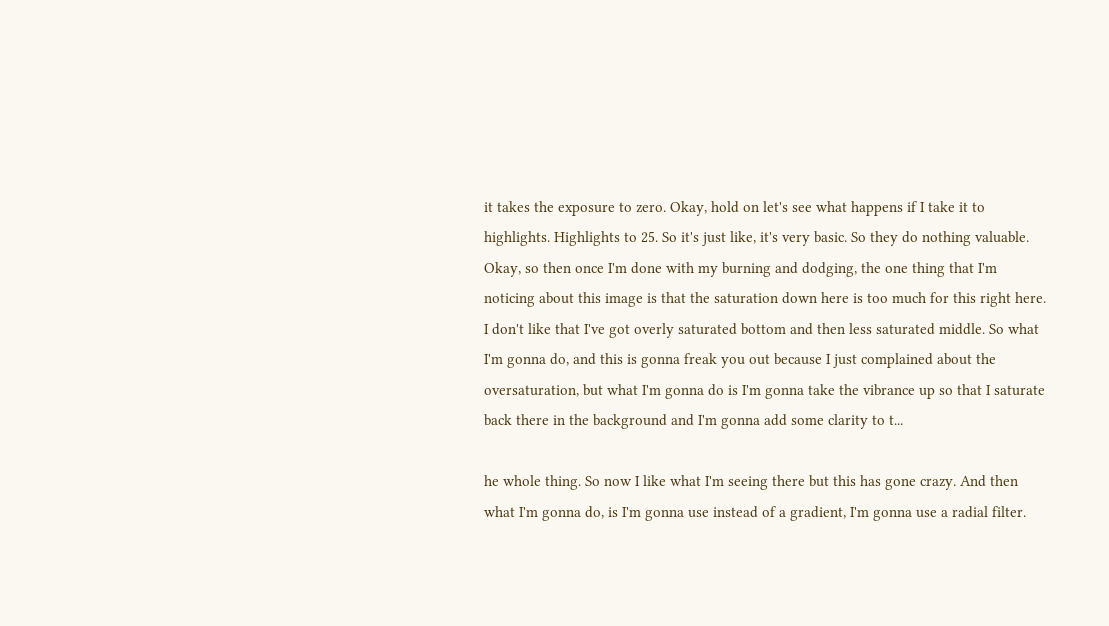it takes the exposure to zero. Okay, hold on let's see what happens if I take it to highlights. Highlights to 25. So it's just like, it's very basic. So they do nothing valuable. Okay, so then once I'm done with my burning and dodging, the one thing that I'm noticing about this image is that the saturation down here is too much for this right here. I don't like that I've got overly saturated bottom and then less saturated middle. So what I'm gonna do, and this is gonna freak you out because I just complained about the oversaturation, but what I'm gonna do is I'm gonna take the vibrance up so that I saturate back there in the background and I'm gonna add some clarity to t...

he whole thing. So now I like what I'm seeing there but this has gone crazy. And then what I'm gonna do, is I'm gonna use instead of a gradient, I'm gonna use a radial filter.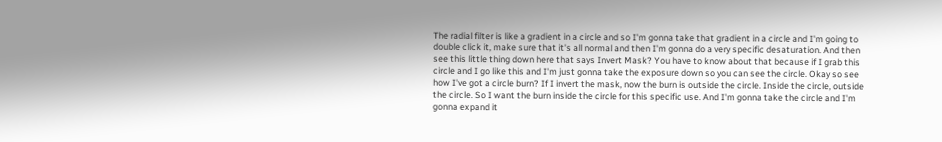The radial filter is like a gradient in a circle and so I'm gonna take that gradient in a circle and I'm going to double click it, make sure that it's all normal and then I'm gonna do a very specific desaturation. And then see this little thing down here that says Invert Mask? You have to know about that because if I grab this circle and I go like this and I'm just gonna take the exposure down so you can see the circle. Okay so see how I've got a circle burn? If I invert the mask, now the burn is outside the circle. Inside the circle, outside the circle. So I want the burn inside the circle for this specific use. And I'm gonna take the circle and I'm gonna expand it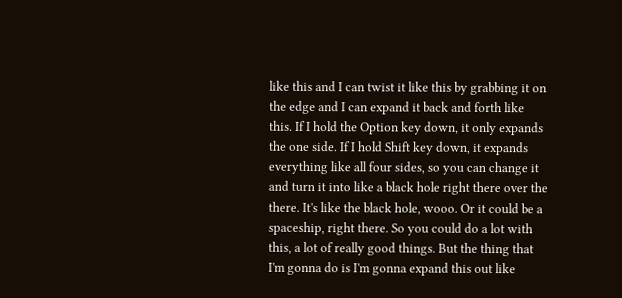like this and I can twist it like this by grabbing it on the edge and I can expand it back and forth like this. If I hold the Option key down, it only expands the one side. If I hold Shift key down, it expands everything like all four sides, so you can change it and turn it into like a black hole right there over the there. It's like the black hole, wooo. Or it could be a spaceship, right there. So you could do a lot with this, a lot of really good things. But the thing that I'm gonna do is I'm gonna expand this out like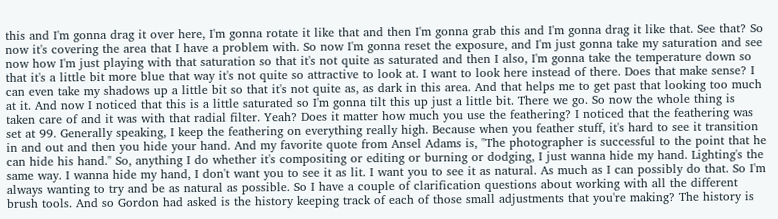this and I'm gonna drag it over here, I'm gonna rotate it like that and then I'm gonna grab this and I'm gonna drag it like that. See that? So now it's covering the area that I have a problem with. So now I'm gonna reset the exposure, and I'm just gonna take my saturation and see now how I'm just playing with that saturation so that it's not quite as saturated and then I also, I'm gonna take the temperature down so that it's a little bit more blue that way it's not quite so attractive to look at. I want to look here instead of there. Does that make sense? I can even take my shadows up a little bit so that it's not quite as, as dark in this area. And that helps me to get past that looking too much at it. And now I noticed that this is a little saturated so I'm gonna tilt this up just a little bit. There we go. So now the whole thing is taken care of and it was with that radial filter. Yeah? Does it matter how much you use the feathering? I noticed that the feathering was set at 99. Generally speaking, I keep the feathering on everything really high. Because when you feather stuff, it's hard to see it transition in and out and then you hide your hand. And my favorite quote from Ansel Adams is, "The photographer is successful to the point that he can hide his hand." So, anything I do whether it's compositing or editing or burning or dodging, I just wanna hide my hand. Lighting's the same way. I wanna hide my hand, I don't want you to see it as lit. I want you to see it as natural. As much as I can possibly do that. So I'm always wanting to try and be as natural as possible. So I have a couple of clarification questions about working with all the different brush tools. And so Gordon had asked is the history keeping track of each of those small adjustments that you're making? The history is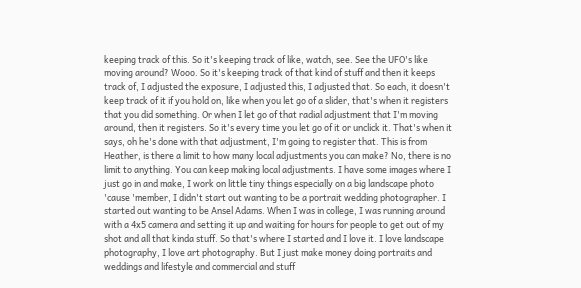keeping track of this. So it's keeping track of like, watch, see. See the UFO's like moving around? Wooo. So it's keeping track of that kind of stuff and then it keeps track of, I adjusted the exposure, I adjusted this, I adjusted that. So each, it doesn't keep track of it if you hold on, like when you let go of a slider, that's when it registers that you did something. Or when I let go of that radial adjustment that I'm moving around, then it registers. So it's every time you let go of it or unclick it. That's when it says, oh he's done with that adjustment, I'm going to register that. This is from Heather, is there a limit to how many local adjustments you can make? No, there is no limit to anything. You can keep making local adjustments. I have some images where I just go in and make, I work on little tiny things especially on a big landscape photo 'cause 'member, I didn't start out wanting to be a portrait wedding photographer. I started out wanting to be Ansel Adams. When I was in college, I was running around with a 4x5 camera and setting it up and waiting for hours for people to get out of my shot and all that kinda stuff. So that's where I started and I love it. I love landscape photography, I love art photography. But I just make money doing portraits and weddings and lifestyle and commercial and stuff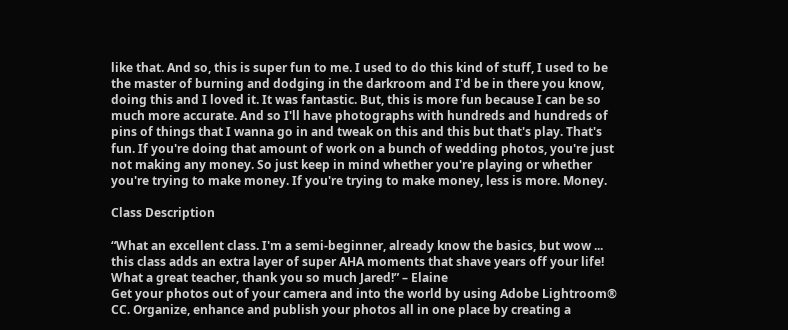like that. And so, this is super fun to me. I used to do this kind of stuff, I used to be the master of burning and dodging in the darkroom and I'd be in there you know, doing this and I loved it. It was fantastic. But, this is more fun because I can be so much more accurate. And so I'll have photographs with hundreds and hundreds of pins of things that I wanna go in and tweak on this and this but that's play. That's fun. If you're doing that amount of work on a bunch of wedding photos, you're just not making any money. So just keep in mind whether you're playing or whether you're trying to make money. If you're trying to make money, less is more. Money.

Class Description

“What an excellent class. I'm a semi-beginner, already know the basics, but wow ... this class adds an extra layer of super AHA moments that shave years off your life! What a great teacher, thank you so much Jared!” – Elaine
Get your photos out of your camera and into the world by using Adobe Lightroom® CC. Organize, enhance and publish your photos all in one place by creating a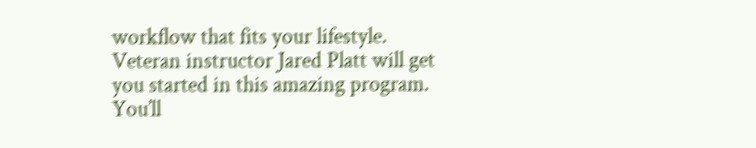workflow that fits your lifestyle. Veteran instructor Jared Platt will get you started in this amazing program. You’ll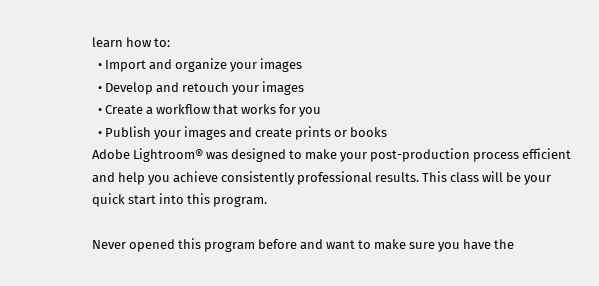learn how to:
  • Import and organize your images
  • Develop and retouch your images
  • Create a workflow that works for you
  • Publish your images and create prints or books
Adobe Lightroom® was designed to make your post-production process efficient and help you achieve consistently professional results. This class will be your quick start into this program.

Never opened this program before and want to make sure you have the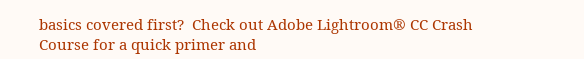basics covered first?  Check out Adobe Lightroom® CC Crash Course for a quick primer and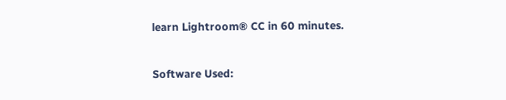learn Lightroom® CC in 60 minutes.

Software Used: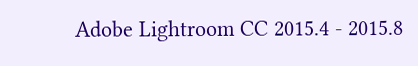Adobe Lightroom CC 2015.4 - 2015.8